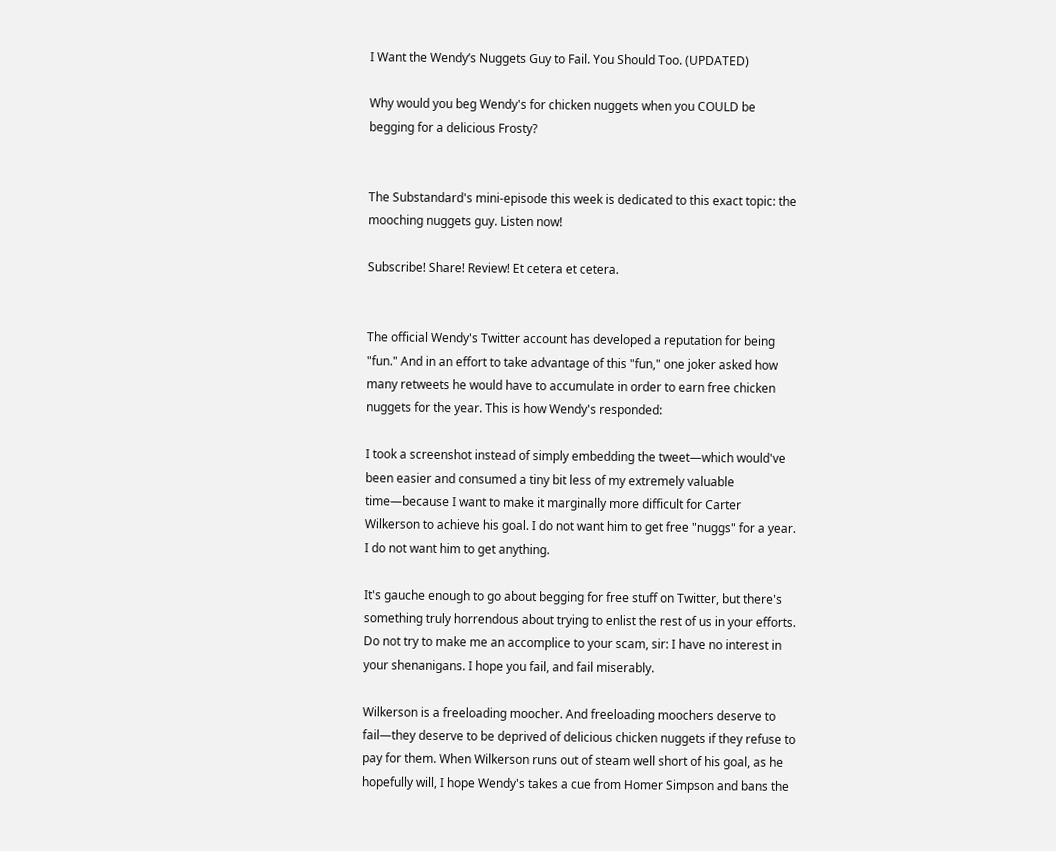I Want the Wendy’s Nuggets Guy to Fail. You Should Too. (UPDATED)

Why would you beg Wendy's for chicken nuggets when you COULD be begging for a delicious Frosty?


The Substandard's mini-episode this week is dedicated to this exact topic: the mooching nuggets guy. Listen now!

Subscribe! Share! Review! Et cetera et cetera.


The official Wendy's Twitter account has developed a reputation for being "fun." And in an effort to take advantage of this "fun," one joker asked how many retweets he would have to accumulate in order to earn free chicken nuggets for the year. This is how Wendy's responded:

I took a screenshot instead of simply embedding the tweet—which would've been easier and consumed a tiny bit less of my extremely valuable time—because I want to make it marginally more difficult for Carter Wilkerson to achieve his goal. I do not want him to get free "nuggs" for a year. I do not want him to get anything.

It's gauche enough to go about begging for free stuff on Twitter, but there's something truly horrendous about trying to enlist the rest of us in your efforts. Do not try to make me an accomplice to your scam, sir: I have no interest in your shenanigans. I hope you fail, and fail miserably.

Wilkerson is a freeloading moocher. And freeloading moochers deserve to fail—they deserve to be deprived of delicious chicken nuggets if they refuse to pay for them. When Wilkerson runs out of steam well short of his goal, as he hopefully will, I hope Wendy's takes a cue from Homer Simpson and bans the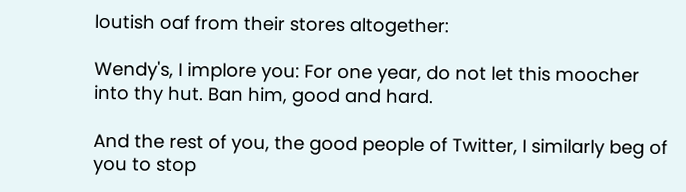loutish oaf from their stores altogether:

Wendy's, I implore you: For one year, do not let this moocher into thy hut. Ban him, good and hard.

And the rest of you, the good people of Twitter, I similarly beg of you to stop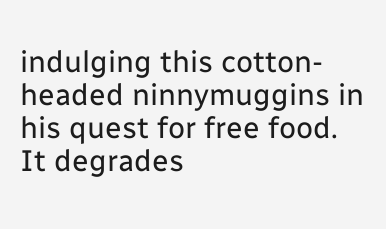indulging this cotton-headed ninnymuggins in his quest for free food. It degrades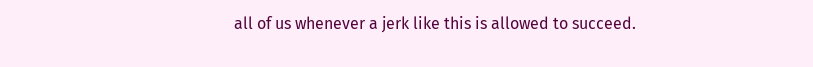all of us whenever a jerk like this is allowed to succeed.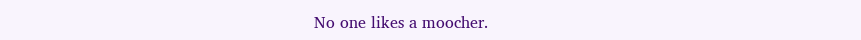No one likes a moocher.